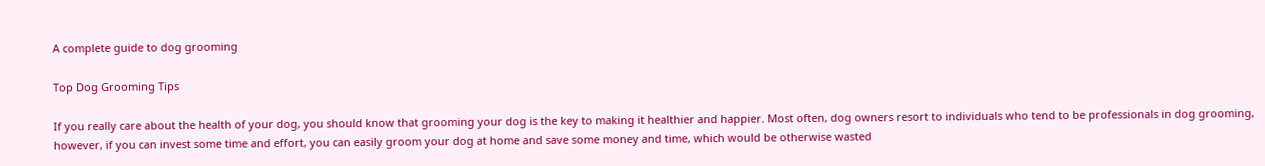A complete guide to dog grooming

Top Dog Grooming Tips

If you really care about the health of your dog, you should know that grooming your dog is the key to making it healthier and happier. Most often, dog owners resort to individuals who tend to be professionals in dog grooming, however, if you can invest some time and effort, you can easily groom your dog at home and save some money and time, which would be otherwise wasted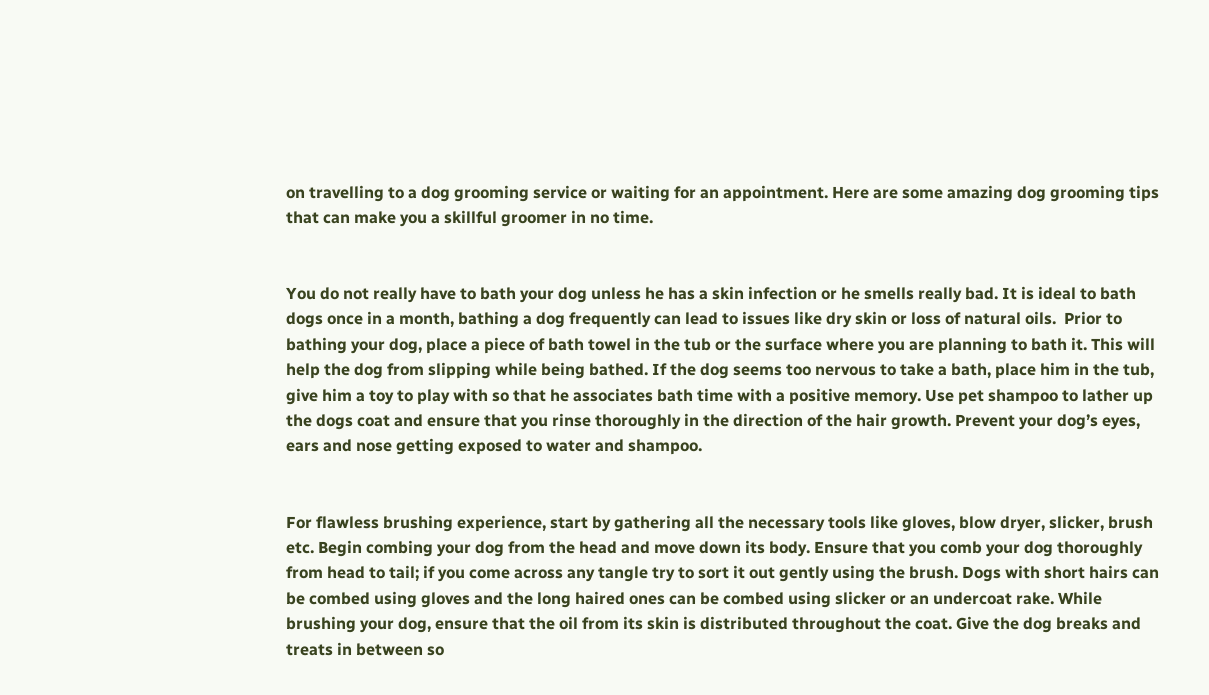on travelling to a dog grooming service or waiting for an appointment. Here are some amazing dog grooming tips that can make you a skillful groomer in no time.


You do not really have to bath your dog unless he has a skin infection or he smells really bad. It is ideal to bath dogs once in a month, bathing a dog frequently can lead to issues like dry skin or loss of natural oils.  Prior to bathing your dog, place a piece of bath towel in the tub or the surface where you are planning to bath it. This will help the dog from slipping while being bathed. If the dog seems too nervous to take a bath, place him in the tub, give him a toy to play with so that he associates bath time with a positive memory. Use pet shampoo to lather up the dogs coat and ensure that you rinse thoroughly in the direction of the hair growth. Prevent your dog’s eyes, ears and nose getting exposed to water and shampoo.


For flawless brushing experience, start by gathering all the necessary tools like gloves, blow dryer, slicker, brush etc. Begin combing your dog from the head and move down its body. Ensure that you comb your dog thoroughly from head to tail; if you come across any tangle try to sort it out gently using the brush. Dogs with short hairs can be combed using gloves and the long haired ones can be combed using slicker or an undercoat rake. While brushing your dog, ensure that the oil from its skin is distributed throughout the coat. Give the dog breaks and treats in between so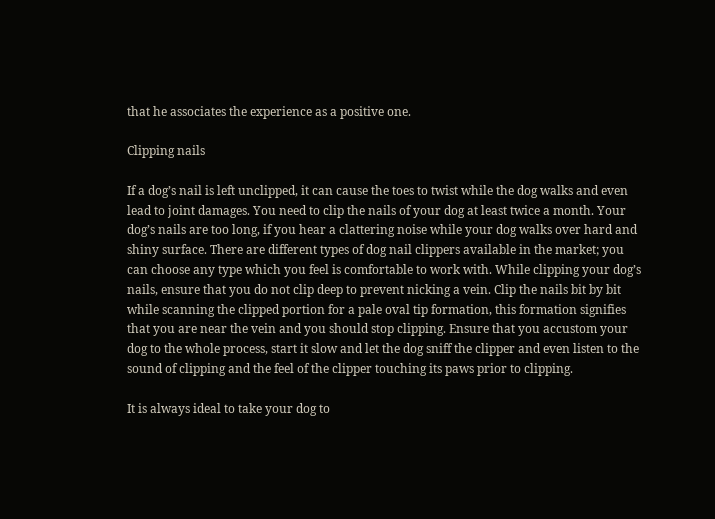that he associates the experience as a positive one.

Clipping nails

If a dog’s nail is left unclipped, it can cause the toes to twist while the dog walks and even lead to joint damages. You need to clip the nails of your dog at least twice a month. Your dog’s nails are too long, if you hear a clattering noise while your dog walks over hard and shiny surface. There are different types of dog nail clippers available in the market; you can choose any type which you feel is comfortable to work with. While clipping your dog’s nails, ensure that you do not clip deep to prevent nicking a vein. Clip the nails bit by bit while scanning the clipped portion for a pale oval tip formation, this formation signifies that you are near the vein and you should stop clipping. Ensure that you accustom your dog to the whole process, start it slow and let the dog sniff the clipper and even listen to the sound of clipping and the feel of the clipper touching its paws prior to clipping.

It is always ideal to take your dog to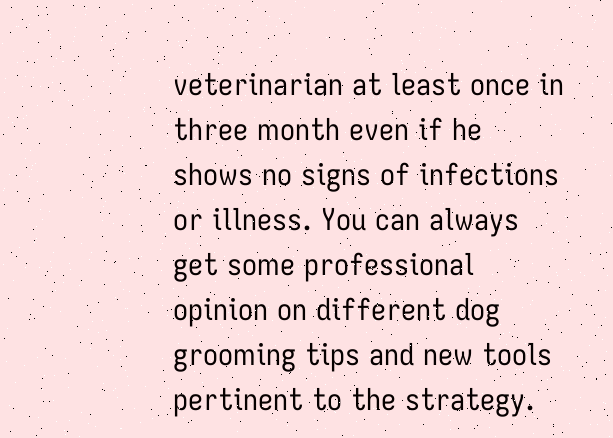veterinarian at least once in three month even if he shows no signs of infections or illness. You can always get some professional opinion on different dog grooming tips and new tools pertinent to the strategy.